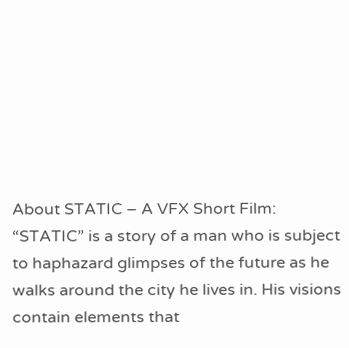About STATIC – A VFX Short Film:
“STATIC” is a story of a man who is subject to haphazard glimpses of the future as he walks around the city he lives in. His visions contain elements that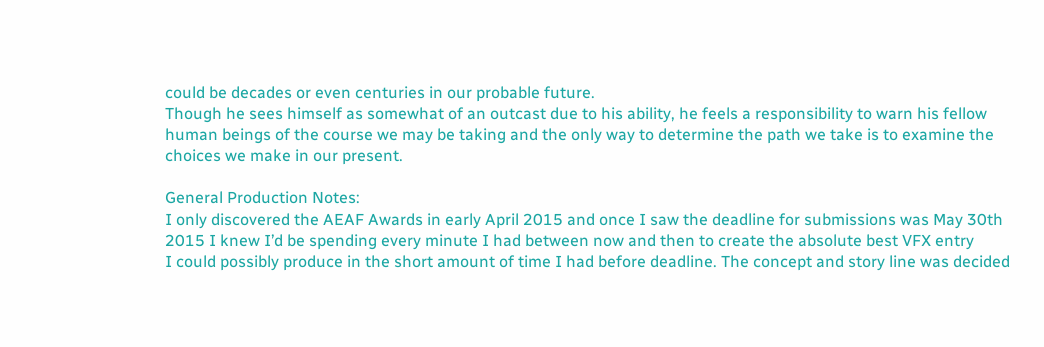could be decades or even centuries in our probable future.
Though he sees himself as somewhat of an outcast due to his ability, he feels a responsibility to warn his fellow human beings of the course we may be taking and the only way to determine the path we take is to examine the choices we make in our present.

General Production Notes:
I only discovered the AEAF Awards in early April 2015 and once I saw the deadline for submissions was May 30th 2015 I knew I’d be spending every minute I had between now and then to create the absolute best VFX entry
I could possibly produce in the short amount of time I had before deadline. The concept and story line was decided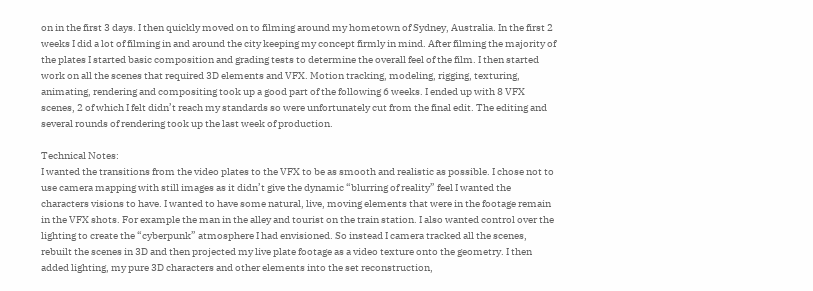on in the first 3 days. I then quickly moved on to filming around my hometown of Sydney, Australia. In the first 2 weeks I did a lot of filming in and around the city keeping my concept firmly in mind. After filming the majority of the plates I started basic composition and grading tests to determine the overall feel of the film. I then started work on all the scenes that required 3D elements and VFX. Motion tracking, modeling, rigging, texturing, animating, rendering and compositing took up a good part of the following 6 weeks. I ended up with 8 VFX scenes, 2 of which I felt didn’t reach my standards so were unfortunately cut from the final edit. The editing and several rounds of rendering took up the last week of production.

Technical Notes:
I wanted the transitions from the video plates to the VFX to be as smooth and realistic as possible. I chose not to use camera mapping with still images as it didn’t give the dynamic “blurring of reality” feel I wanted the characters visions to have. I wanted to have some natural, live, moving elements that were in the footage remain in the VFX shots. For example the man in the alley and tourist on the train station. I also wanted control over the lighting to create the “cyberpunk” atmosphere I had envisioned. So instead I camera tracked all the scenes, rebuilt the scenes in 3D and then projected my live plate footage as a video texture onto the geometry. I then added lighting, my pure 3D characters and other elements into the set reconstruction,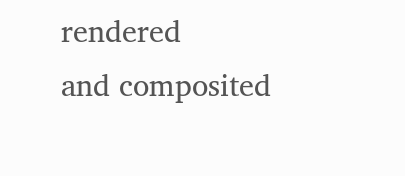rendered
and composited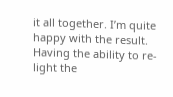it all together. I’m quite happy with the result. Having the ability to re-light the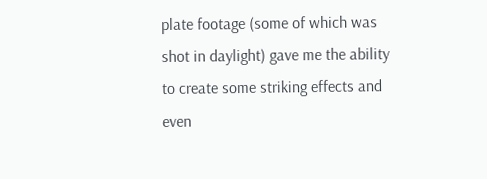plate footage (some of which was shot in daylight) gave me the ability to create some striking effects and even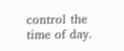control the time of day.